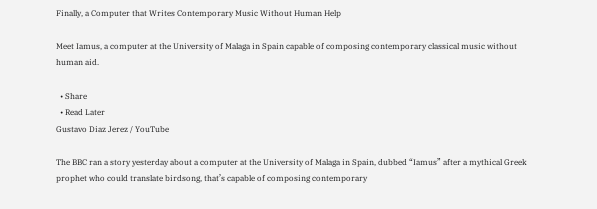Finally, a Computer that Writes Contemporary Music Without Human Help

Meet Iamus, a computer at the University of Malaga in Spain capable of composing contemporary classical music without human aid.

  • Share
  • Read Later
Gustavo Diaz Jerez / YouTube

The BBC ran a story yesterday about a computer at the University of Malaga in Spain, dubbed “Iamus” after a mythical Greek prophet who could translate birdsong, that’s capable of composing contemporary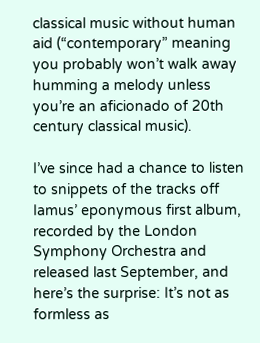classical music without human aid (“contemporary” meaning you probably won’t walk away humming a melody unless you’re an aficionado of 20th century classical music).

I’ve since had a chance to listen to snippets of the tracks off Iamus’ eponymous first album, recorded by the London Symphony Orchestra and released last September, and here’s the surprise: It’s not as formless as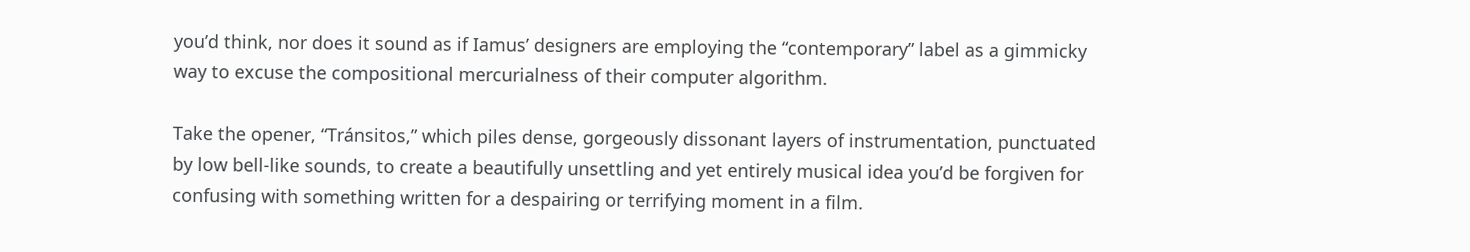you’d think, nor does it sound as if Iamus’ designers are employing the “contemporary” label as a gimmicky way to excuse the compositional mercurialness of their computer algorithm.

Take the opener, “Tránsitos,” which piles dense, gorgeously dissonant layers of instrumentation, punctuated by low bell-like sounds, to create a beautifully unsettling and yet entirely musical idea you’d be forgiven for confusing with something written for a despairing or terrifying moment in a film.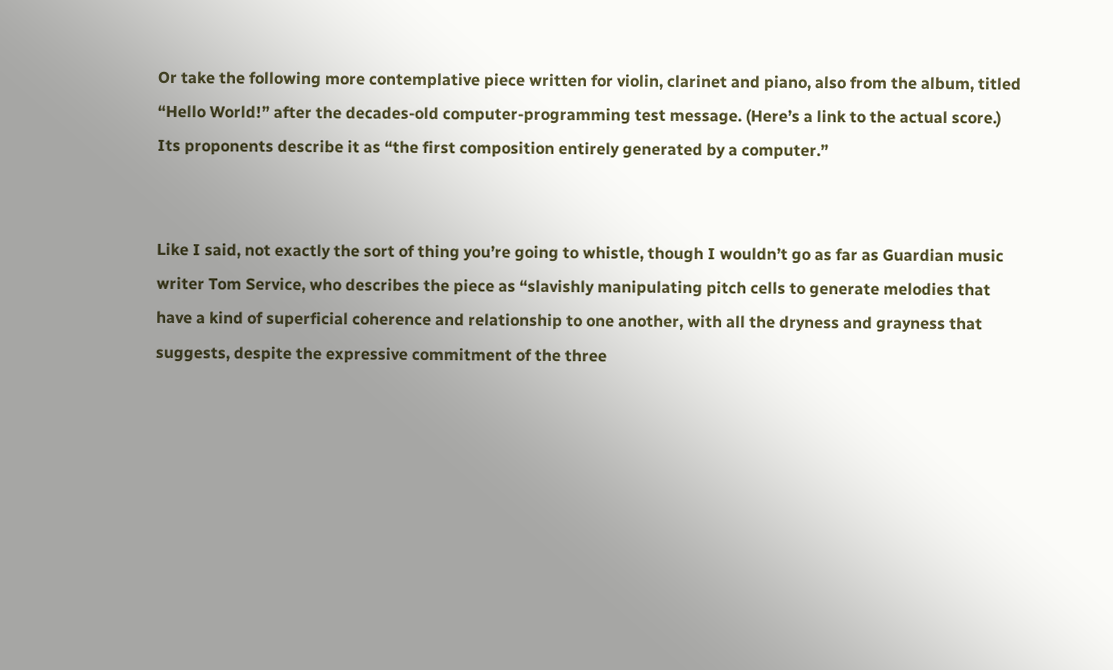Or take the following more contemplative piece written for violin, clarinet and piano, also from the album, titled “Hello World!” after the decades-old computer-programming test message. (Here’s a link to the actual score.) Its proponents describe it as “the first composition entirely generated by a computer.”


Like I said, not exactly the sort of thing you’re going to whistle, though I wouldn’t go as far as Guardian music writer Tom Service, who describes the piece as “slavishly manipulating pitch cells to generate melodies that have a kind of superficial coherence and relationship to one another, with all the dryness and grayness that suggests, despite the expressive commitment of the three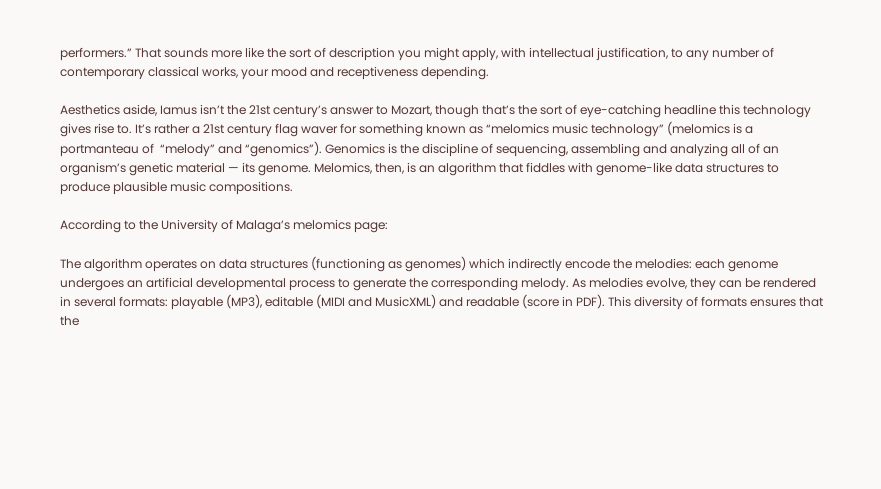performers.” That sounds more like the sort of description you might apply, with intellectual justification, to any number of contemporary classical works, your mood and receptiveness depending.

Aesthetics aside, Iamus isn’t the 21st century’s answer to Mozart, though that’s the sort of eye-catching headline this technology gives rise to. It’s rather a 21st century flag waver for something known as “melomics music technology” (melomics is a portmanteau of  “melody” and “genomics”). Genomics is the discipline of sequencing, assembling and analyzing all of an organism’s genetic material — its genome. Melomics, then, is an algorithm that fiddles with genome-like data structures to produce plausible music compositions.

According to the University of Malaga’s melomics page:

The algorithm operates on data structures (functioning as genomes) which indirectly encode the melodies: each genome undergoes an artificial developmental process to generate the corresponding melody. As melodies evolve, they can be rendered in several formats: playable (MP3), editable (MIDI and MusicXML) and readable (score in PDF). This diversity of formats ensures that the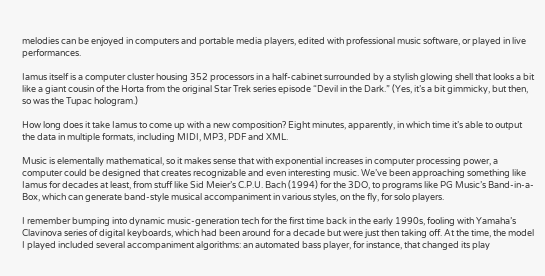melodies can be enjoyed in computers and portable media players, edited with professional music software, or played in live performances.

Iamus itself is a computer cluster housing 352 processors in a half-cabinet surrounded by a stylish glowing shell that looks a bit like a giant cousin of the Horta from the original Star Trek series episode “Devil in the Dark.” (Yes, it’s a bit gimmicky, but then, so was the Tupac hologram.)

How long does it take Iamus to come up with a new composition? Eight minutes, apparently, in which time it’s able to output the data in multiple formats, including MIDI, MP3, PDF and XML.

Music is elementally mathematical, so it makes sense that with exponential increases in computer processing power, a computer could be designed that creates recognizable and even interesting music. We’ve been approaching something like Iamus for decades at least, from stuff like Sid Meier’s C.P.U. Bach (1994) for the 3DO, to programs like PG Music’s Band-in-a-Box, which can generate band-style musical accompaniment in various styles, on the fly, for solo players.

I remember bumping into dynamic music-generation tech for the first time back in the early 1990s, fooling with Yamaha’s Clavinova series of digital keyboards, which had been around for a decade but were just then taking off. At the time, the model I played included several accompaniment algorithms: an automated bass player, for instance, that changed its play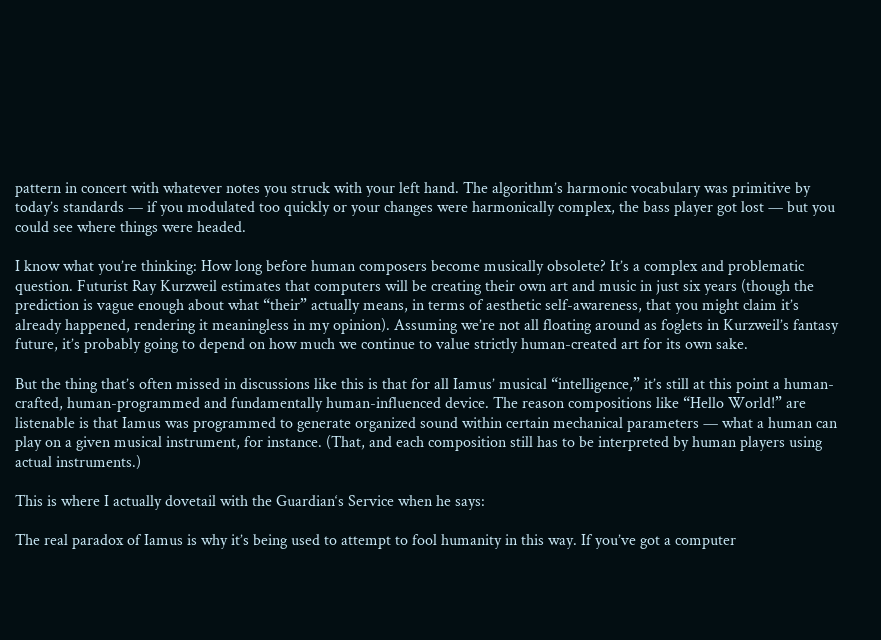pattern in concert with whatever notes you struck with your left hand. The algorithm’s harmonic vocabulary was primitive by today’s standards — if you modulated too quickly or your changes were harmonically complex, the bass player got lost — but you could see where things were headed.

I know what you’re thinking: How long before human composers become musically obsolete? It’s a complex and problematic question. Futurist Ray Kurzweil estimates that computers will be creating their own art and music in just six years (though the prediction is vague enough about what “their” actually means, in terms of aesthetic self-awareness, that you might claim it’s already happened, rendering it meaningless in my opinion). Assuming we’re not all floating around as foglets in Kurzweil’s fantasy future, it’s probably going to depend on how much we continue to value strictly human-created art for its own sake.

But the thing that’s often missed in discussions like this is that for all Iamus’ musical “intelligence,” it’s still at this point a human-crafted, human-programmed and fundamentally human-influenced device. The reason compositions like “Hello World!” are listenable is that Iamus was programmed to generate organized sound within certain mechanical parameters — what a human can play on a given musical instrument, for instance. (That, and each composition still has to be interpreted by human players using actual instruments.)

This is where I actually dovetail with the Guardian‘s Service when he says:

The real paradox of Iamus is why it’s being used to attempt to fool humanity in this way. If you’ve got a computer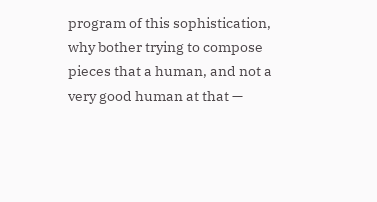program of this sophistication, why bother trying to compose pieces that a human, and not a very good human at that —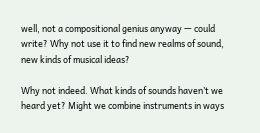well, not a compositional genius anyway — could write? Why not use it to find new realms of sound, new kinds of musical ideas?

Why not indeed. What kinds of sounds haven’t we heard yet? Might we combine instruments in ways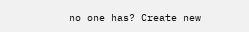no one has? Create new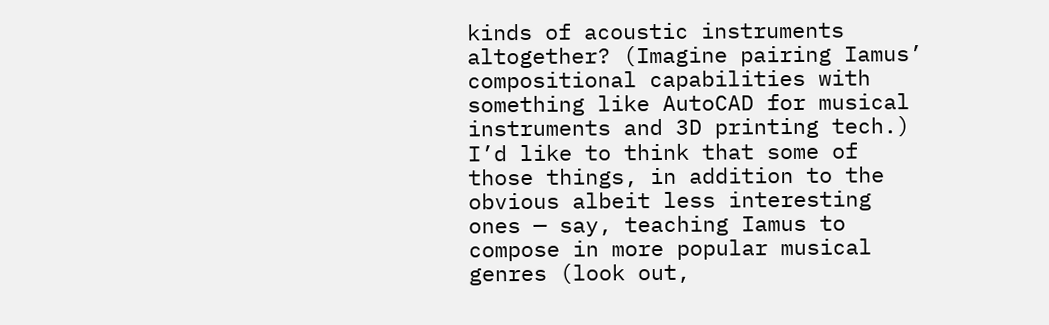kinds of acoustic instruments altogether? (Imagine pairing Iamus’ compositional capabilities with something like AutoCAD for musical instruments and 3D printing tech.) I’d like to think that some of those things, in addition to the obvious albeit less interesting ones — say, teaching Iamus to compose in more popular musical genres (look out,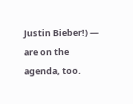Justin Bieber!) — are on the agenda, too.